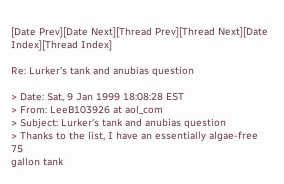[Date Prev][Date Next][Thread Prev][Thread Next][Date Index][Thread Index]

Re: Lurker's tank and anubias question

> Date: Sat, 9 Jan 1999 18:08:28 EST
> From: LeeB103926 at aol_com
> Subject: Lurker's tank and anubias question
> Thanks to the list, I have an essentially algae-free 75
gallon tank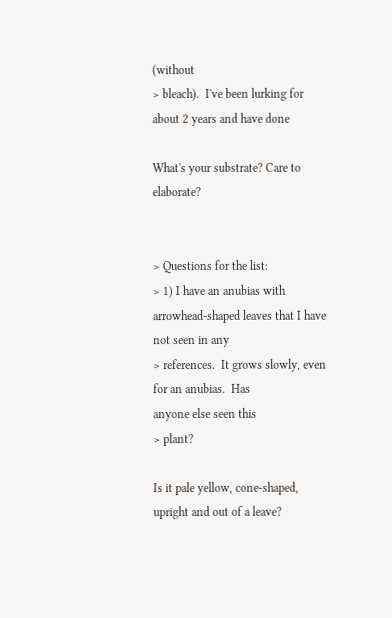(without
> bleach).  I've been lurking for about 2 years and have done

What's your substrate? Care to elaborate?


> Questions for the list:
> 1) I have an anubias with arrowhead-shaped leaves that I have
not seen in any
> references.  It grows slowly, even for an anubias.  Has
anyone else seen this
> plant?

Is it pale yellow, cone-shaped, upright and out of a leave?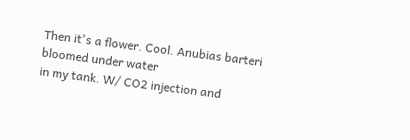Then it's a flower. Cool. Anubias barteri bloomed under water
in my tank. W/ CO2 injection and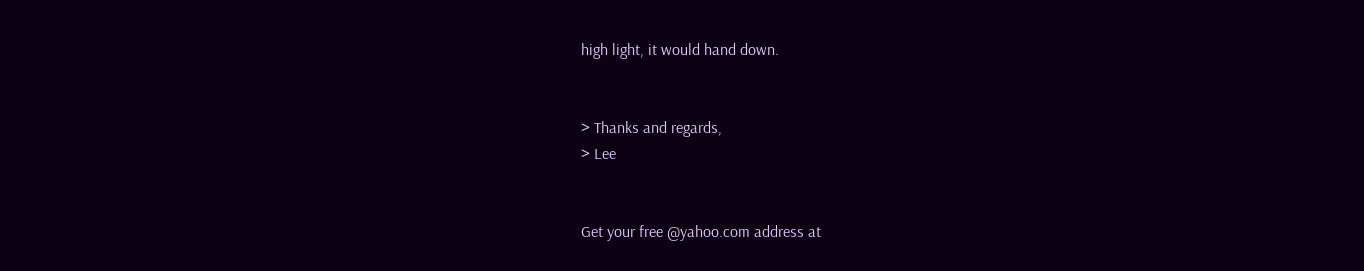high light, it would hand down.


> Thanks and regards,
> Lee


Get your free @yahoo.com address at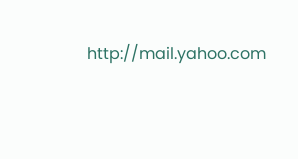http://mail.yahoo.com